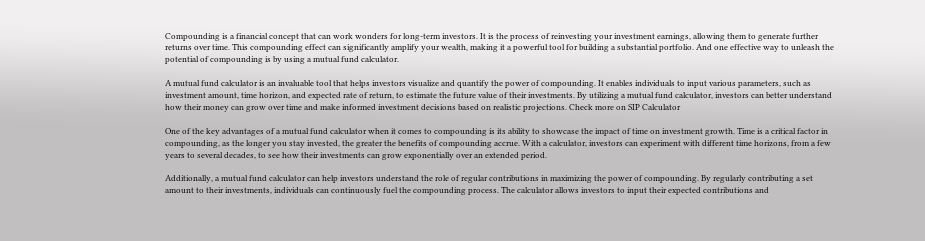Compounding is a financial concept that can work wonders for long-term investors. It is the process of reinvesting your investment earnings, allowing them to generate further returns over time. This compounding effect can significantly amplify your wealth, making it a powerful tool for building a substantial portfolio. And one effective way to unleash the potential of compounding is by using a mutual fund calculator.

A mutual fund calculator is an invaluable tool that helps investors visualize and quantify the power of compounding. It enables individuals to input various parameters, such as investment amount, time horizon, and expected rate of return, to estimate the future value of their investments. By utilizing a mutual fund calculator, investors can better understand how their money can grow over time and make informed investment decisions based on realistic projections. Check more on SIP Calculator

One of the key advantages of a mutual fund calculator when it comes to compounding is its ability to showcase the impact of time on investment growth. Time is a critical factor in compounding, as the longer you stay invested, the greater the benefits of compounding accrue. With a calculator, investors can experiment with different time horizons, from a few years to several decades, to see how their investments can grow exponentially over an extended period.

Additionally, a mutual fund calculator can help investors understand the role of regular contributions in maximizing the power of compounding. By regularly contributing a set amount to their investments, individuals can continuously fuel the compounding process. The calculator allows investors to input their expected contributions and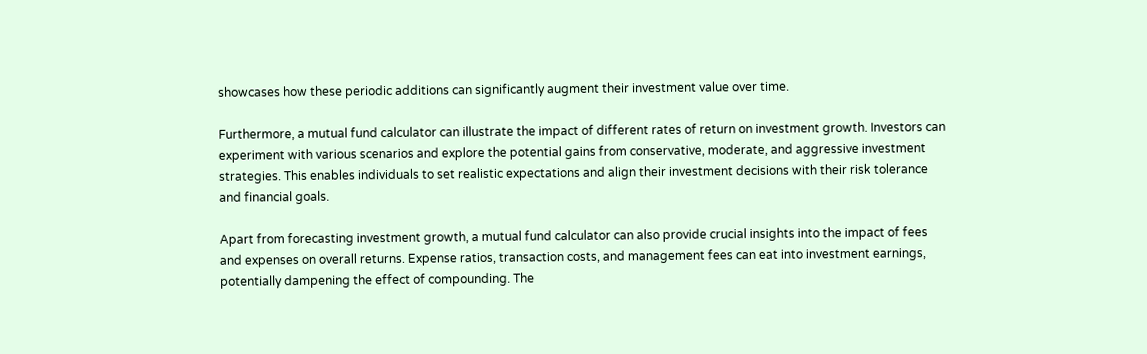showcases how these periodic additions can significantly augment their investment value over time.

Furthermore, a mutual fund calculator can illustrate the impact of different rates of return on investment growth. Investors can experiment with various scenarios and explore the potential gains from conservative, moderate, and aggressive investment strategies. This enables individuals to set realistic expectations and align their investment decisions with their risk tolerance and financial goals.

Apart from forecasting investment growth, a mutual fund calculator can also provide crucial insights into the impact of fees and expenses on overall returns. Expense ratios, transaction costs, and management fees can eat into investment earnings, potentially dampening the effect of compounding. The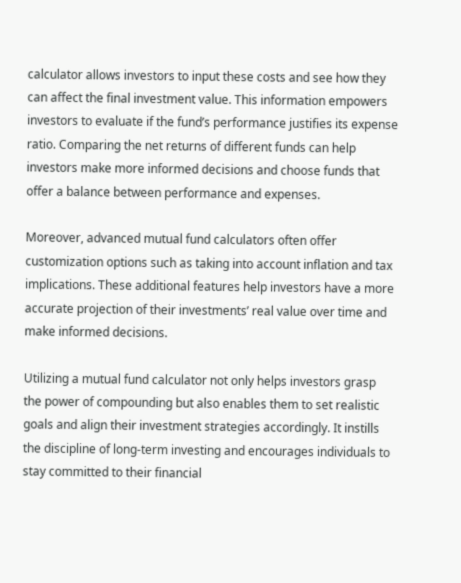calculator allows investors to input these costs and see how they can affect the final investment value. This information empowers investors to evaluate if the fund’s performance justifies its expense ratio. Comparing the net returns of different funds can help investors make more informed decisions and choose funds that offer a balance between performance and expenses.

Moreover, advanced mutual fund calculators often offer customization options such as taking into account inflation and tax implications. These additional features help investors have a more accurate projection of their investments’ real value over time and make informed decisions.

Utilizing a mutual fund calculator not only helps investors grasp the power of compounding but also enables them to set realistic goals and align their investment strategies accordingly. It instills the discipline of long-term investing and encourages individuals to stay committed to their financial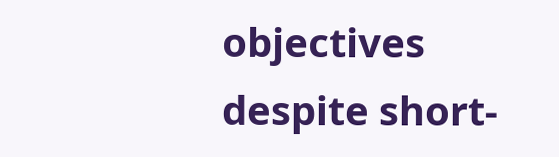objectives despite short-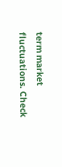term market fluctuations. Check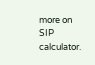more on SIP calculator.